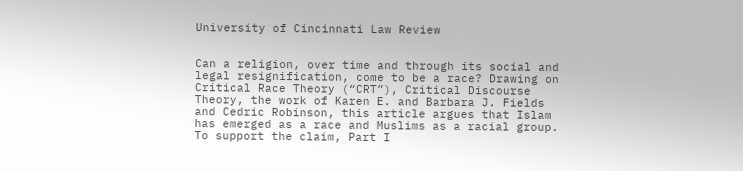University of Cincinnati Law Review


Can a religion, over time and through its social and legal resignification, come to be a race? Drawing on Critical Race Theory (“CRT”), Critical Discourse Theory, the work of Karen E. and Barbara J. Fields and Cedric Robinson, this article argues that Islam has emerged as a race and Muslims as a racial group. To support the claim, Part I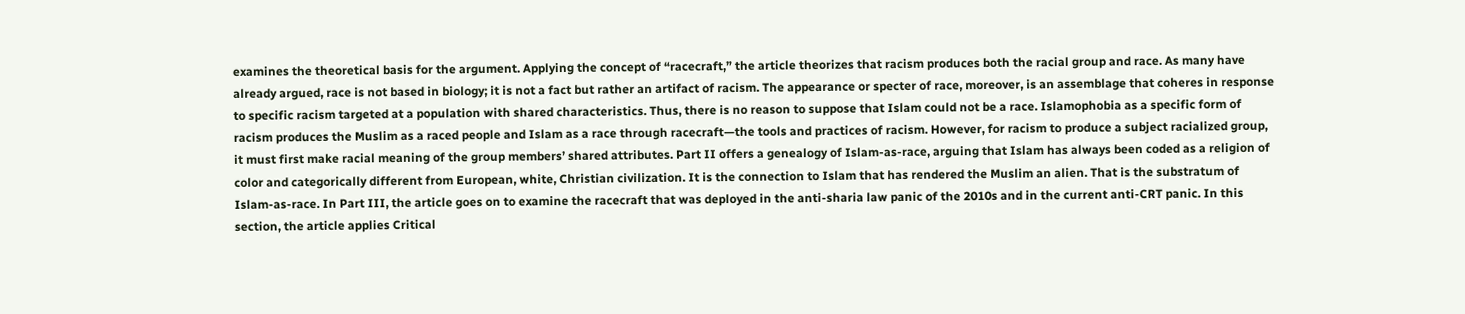examines the theoretical basis for the argument. Applying the concept of “racecraft,” the article theorizes that racism produces both the racial group and race. As many have already argued, race is not based in biology; it is not a fact but rather an artifact of racism. The appearance or specter of race, moreover, is an assemblage that coheres in response to specific racism targeted at a population with shared characteristics. Thus, there is no reason to suppose that Islam could not be a race. Islamophobia as a specific form of racism produces the Muslim as a raced people and Islam as a race through racecraft—the tools and practices of racism. However, for racism to produce a subject racialized group, it must first make racial meaning of the group members’ shared attributes. Part II offers a genealogy of Islam-as-race, arguing that Islam has always been coded as a religion of color and categorically different from European, white, Christian civilization. It is the connection to Islam that has rendered the Muslim an alien. That is the substratum of Islam-as-race. In Part III, the article goes on to examine the racecraft that was deployed in the anti-sharia law panic of the 2010s and in the current anti-CRT panic. In this section, the article applies Critical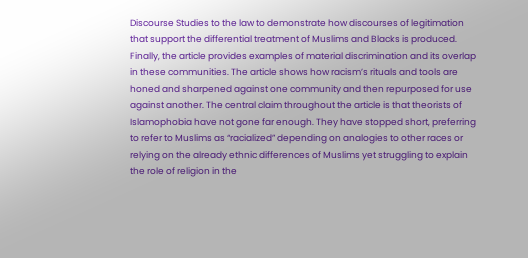Discourse Studies to the law to demonstrate how discourses of legitimation that support the differential treatment of Muslims and Blacks is produced. Finally, the article provides examples of material discrimination and its overlap in these communities. The article shows how racism’s rituals and tools are honed and sharpened against one community and then repurposed for use against another. The central claim throughout the article is that theorists of Islamophobia have not gone far enough. They have stopped short, preferring to refer to Muslims as “racialized” depending on analogies to other races or relying on the already ethnic differences of Muslims yet struggling to explain the role of religion in the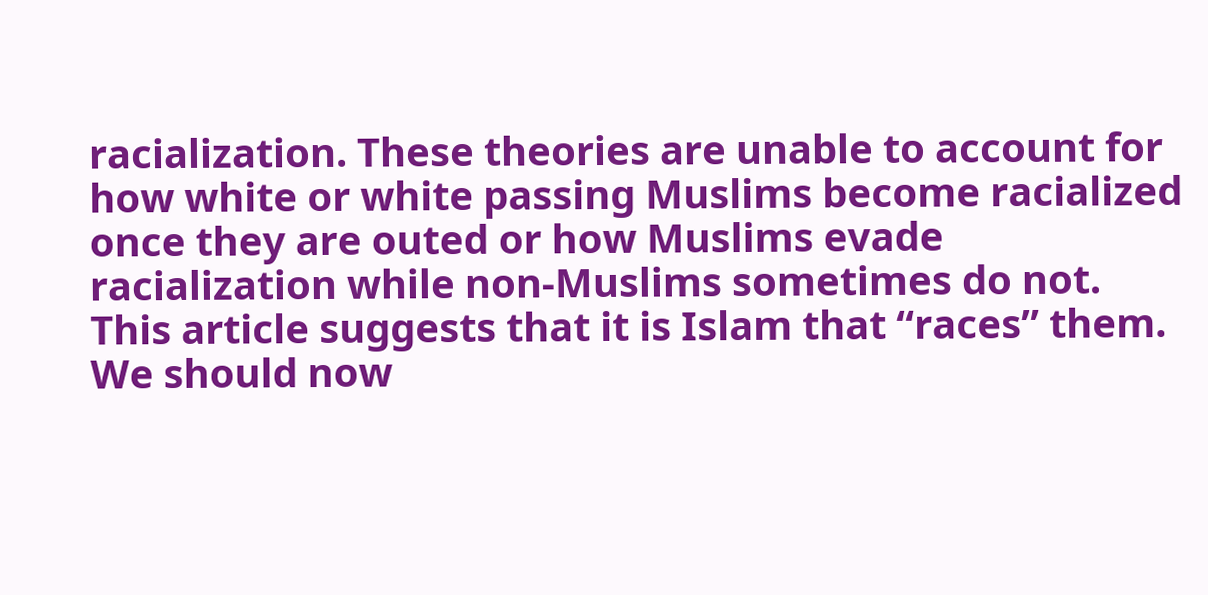racialization. These theories are unable to account for how white or white passing Muslims become racialized once they are outed or how Muslims evade racialization while non-Muslims sometimes do not. This article suggests that it is Islam that “races” them. We should now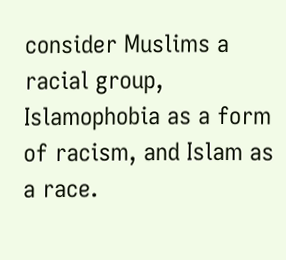consider Muslims a racial group, Islamophobia as a form of racism, and Islam as a race.